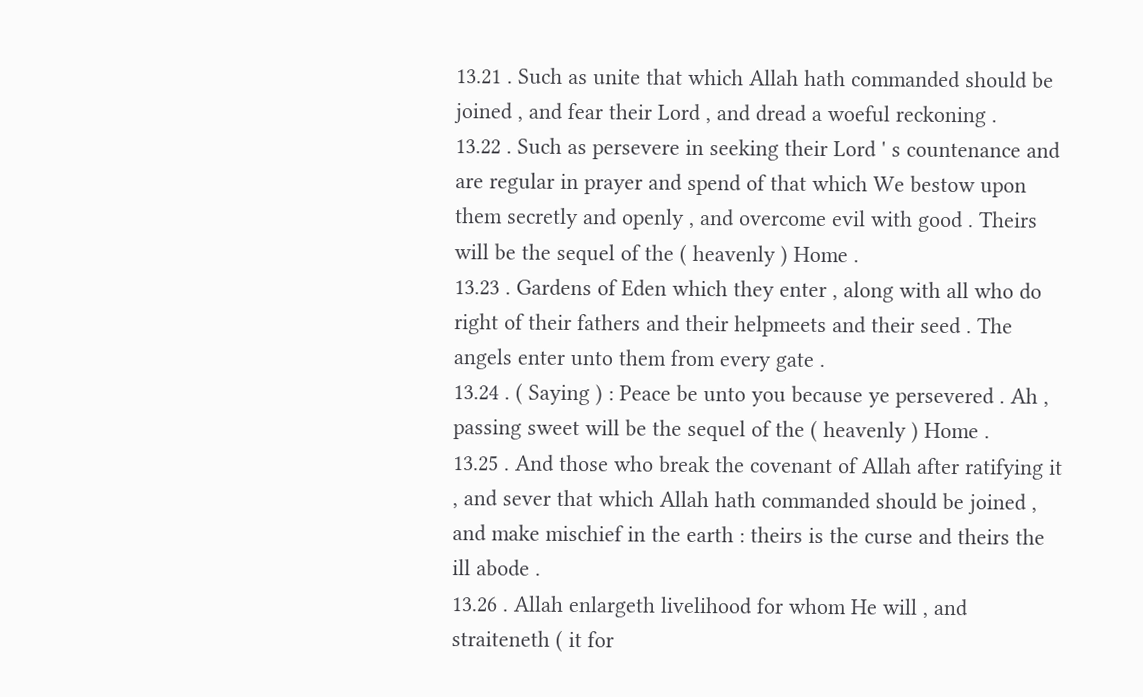13.21 . Such as unite that which Allah hath commanded should be joined , and fear their Lord , and dread a woeful reckoning .
13.22 . Such as persevere in seeking their Lord ' s countenance and are regular in prayer and spend of that which We bestow upon them secretly and openly , and overcome evil with good . Theirs will be the sequel of the ( heavenly ) Home .
13.23 . Gardens of Eden which they enter , along with all who do right of their fathers and their helpmeets and their seed . The angels enter unto them from every gate .
13.24 . ( Saying ) : Peace be unto you because ye persevered . Ah , passing sweet will be the sequel of the ( heavenly ) Home .
13.25 . And those who break the covenant of Allah after ratifying it , and sever that which Allah hath commanded should be joined , and make mischief in the earth : theirs is the curse and theirs the ill abode .
13.26 . Allah enlargeth livelihood for whom He will , and straiteneth ( it for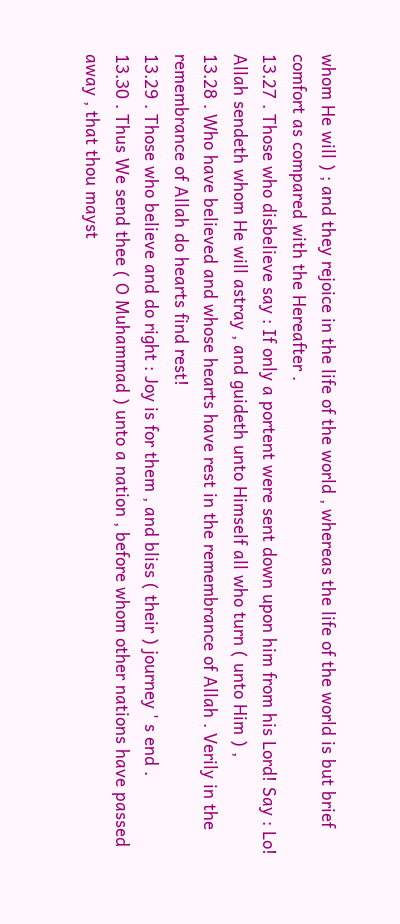whom He will ) ; and they rejoice in the life of the world , whereas the life of the world is but brief comfort as compared with the Hereafter .
13.27 . Those who disbelieve say : If only a portent were sent down upon him from his Lord! Say : Lo! Allah sendeth whom He will astray , and guideth unto Himself all who turn ( unto Him ) ,
13.28 . Who have believed and whose hearts have rest in the remembrance of Allah . Verily in the remembrance of Allah do hearts find rest!
13.29 . Those who believe and do right : Joy is for them , and bliss ( their ) journey ' s end .
13.30 . Thus We send thee ( O Muhammad ) unto a nation , before whom other nations have passed away , that thou mayst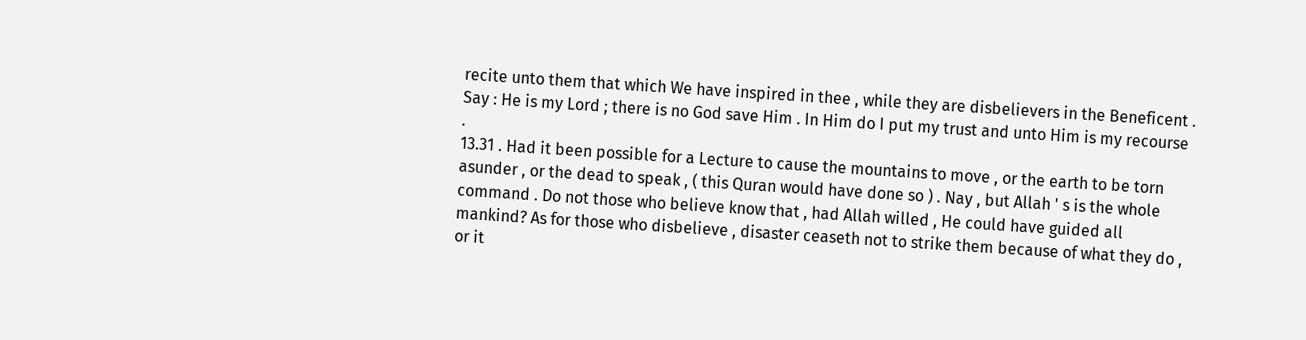recite unto them that which We have inspired in thee , while they are disbelievers in the Beneficent . Say : He is my Lord ; there is no God save Him . In Him do I put my trust and unto Him is my recourse .
13.31 . Had it been possible for a Lecture to cause the mountains to move , or the earth to be torn asunder , or the dead to speak , ( this Quran would have done so ) . Nay , but Allah ' s is the whole command . Do not those who believe know that , had Allah willed , He could have guided all mankind? As for those who disbelieve , disaster ceaseth not to strike them because of what they do , or it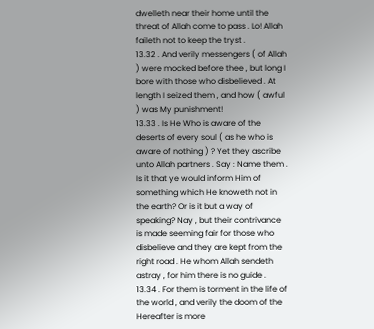dwelleth near their home until the threat of Allah come to pass . Lo! Allah faileth not to keep the tryst .
13.32 . And verily messengers ( of Allah ) were mocked before thee , but long I bore with those who disbelieved . At length I seized them , and how ( awful ) was My punishment!
13.33 . Is He Who is aware of the deserts of every soul ( as he who is aware of nothing ) ? Yet they ascribe unto Allah partners . Say : Name them . Is it that ye would inform Him of something which He knoweth not in the earth? Or is it but a way of speaking? Nay , but their contrivance is made seeming fair for those who disbelieve and they are kept from the right road . He whom Allah sendeth astray , for him there is no guide .
13.34 . For them is torment in the life of the world , and verily the doom of the Hereafter is more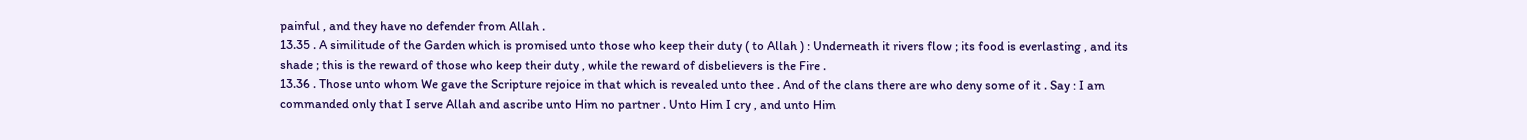painful , and they have no defender from Allah .
13.35 . A similitude of the Garden which is promised unto those who keep their duty ( to Allah ) : Underneath it rivers flow ; its food is everlasting , and its shade ; this is the reward of those who keep their duty , while the reward of disbelievers is the Fire .
13.36 . Those unto whom We gave the Scripture rejoice in that which is revealed unto thee . And of the clans there are who deny some of it . Say : I am commanded only that I serve Allah and ascribe unto Him no partner . Unto Him I cry , and unto Him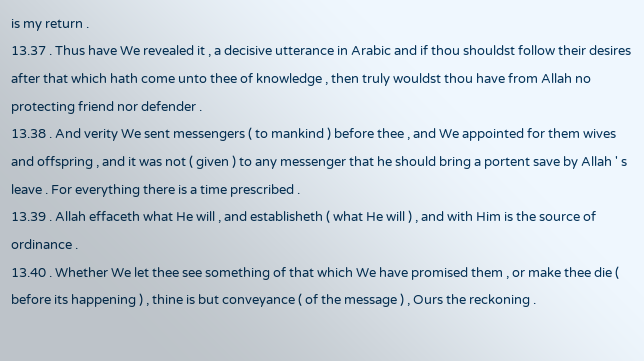is my return .
13.37 . Thus have We revealed it , a decisive utterance in Arabic and if thou shouldst follow their desires after that which hath come unto thee of knowledge , then truly wouldst thou have from Allah no protecting friend nor defender .
13.38 . And verity We sent messengers ( to mankind ) before thee , and We appointed for them wives and offspring , and it was not ( given ) to any messenger that he should bring a portent save by Allah ' s leave . For everything there is a time prescribed .
13.39 . Allah effaceth what He will , and establisheth ( what He will ) , and with Him is the source of ordinance .
13.40 . Whether We let thee see something of that which We have promised them , or make thee die ( before its happening ) , thine is but conveyance ( of the message ) , Ours the reckoning .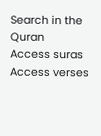Search in the Quran
Access suras
Access verses